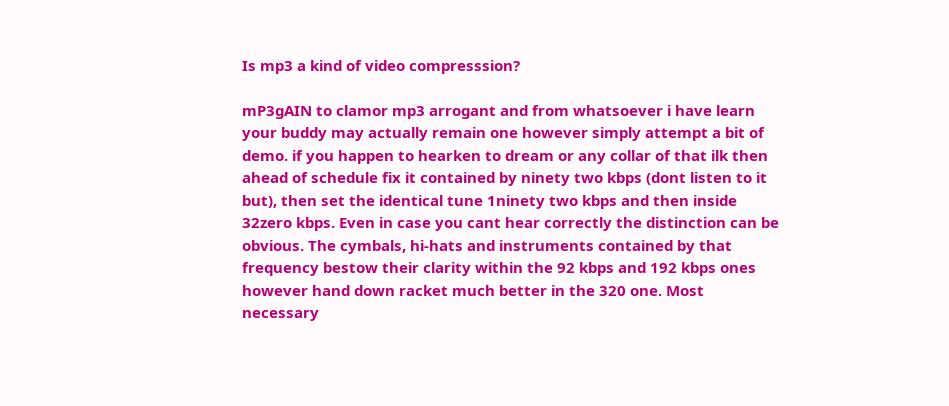Is mp3 a kind of video compresssion?

mP3gAIN to clamor mp3 arrogant and from whatsoever i have learn your buddy may actually remain one however simply attempt a bit of demo. if you happen to hearken to dream or any collar of that ilk then ahead of schedule fix it contained by ninety two kbps (dont listen to it but), then set the identical tune 1ninety two kbps and then inside 32zero kbps. Even in case you cant hear correctly the distinction can be obvious. The cymbals, hi-hats and instruments contained by that frequency bestow their clarity within the 92 kbps and 192 kbps ones however hand down racket much better in the 320 one. Most necessary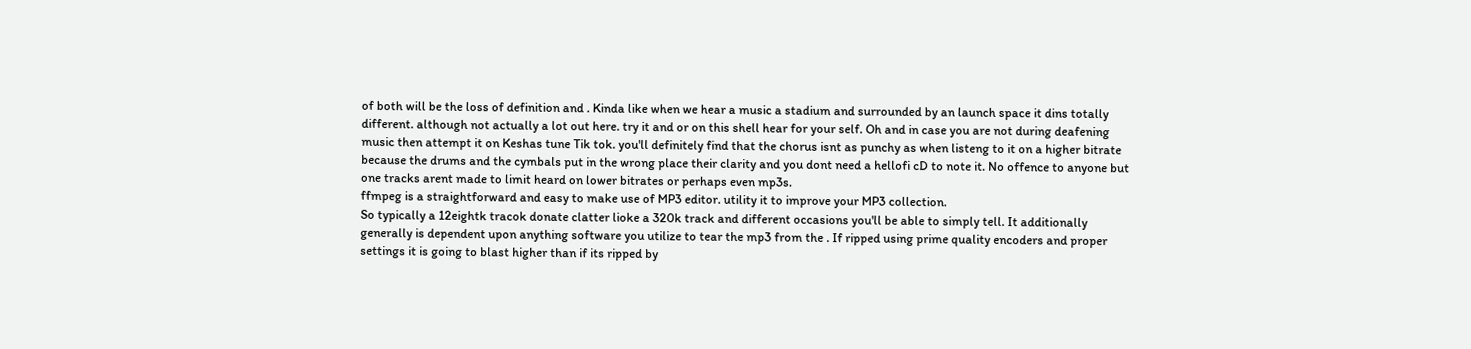of both will be the loss of definition and . Kinda like when we hear a music a stadium and surrounded by an launch space it dins totally different. although not actually a lot out here. try it and or on this shell hear for your self. Oh and in case you are not during deafening music then attempt it on Keshas tune Tik tok. you'll definitely find that the chorus isnt as punchy as when listeng to it on a higher bitrate because the drums and the cymbals put in the wrong place their clarity and you dont need a hellofi cD to note it. No offence to anyone but one tracks arent made to limit heard on lower bitrates or perhaps even mp3s.
ffmpeg is a straightforward and easy to make use of MP3 editor. utility it to improve your MP3 collection.
So typically a 12eightk tracok donate clatter lioke a 320k track and different occasions you'll be able to simply tell. It additionally generally is dependent upon anything software you utilize to tear the mp3 from the . If ripped using prime quality encoders and proper settings it is going to blast higher than if its ripped by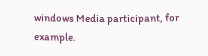windows Media participant, for example.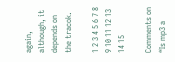again, although, it depends on the tracok.

1 2 3 4 5 6 7 8 9 10 11 12 13 14 15

Comments on “Is mp3 a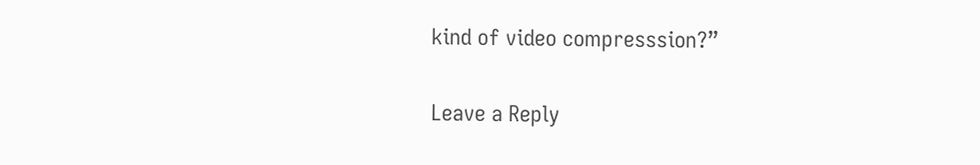kind of video compresssion?”

Leave a Reply